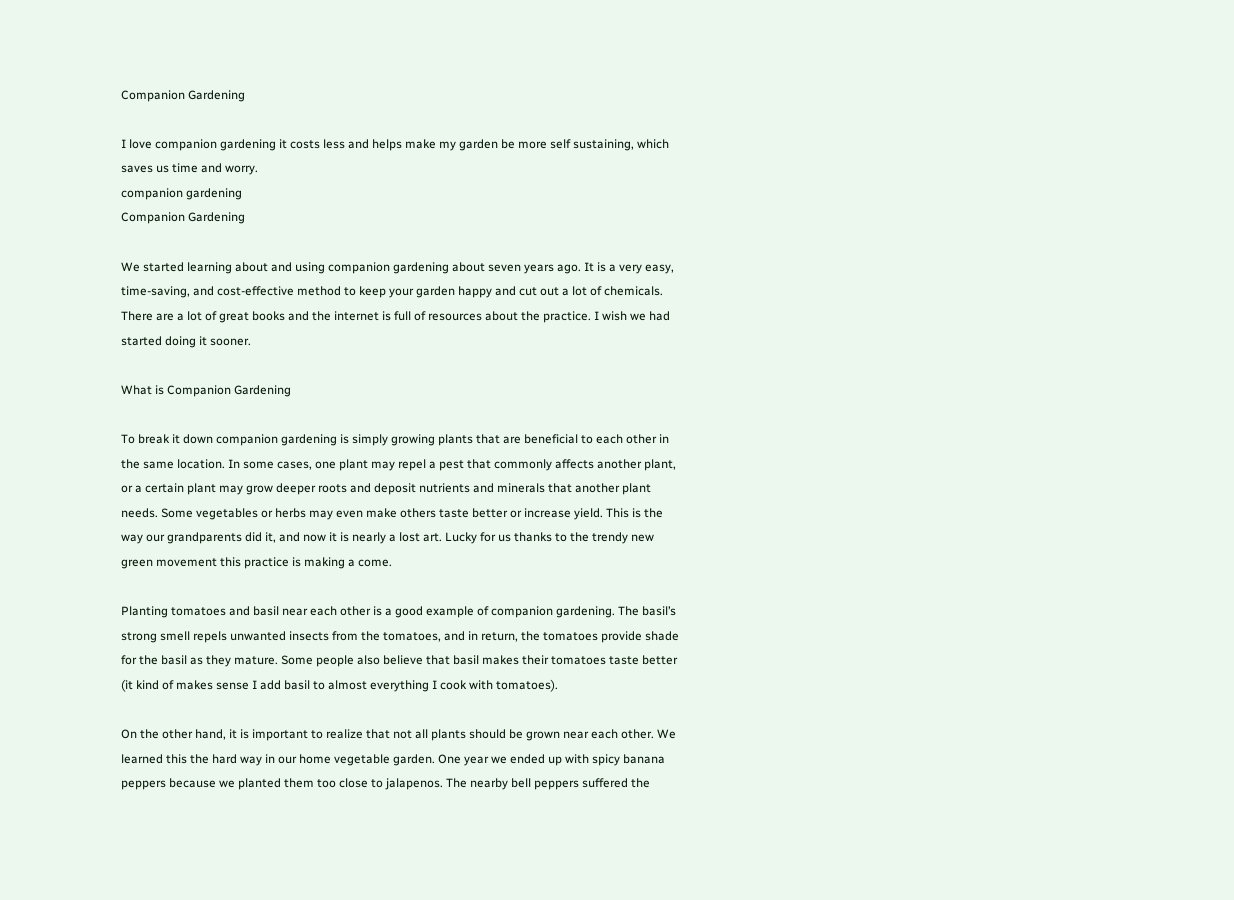Companion Gardening

I love companion gardening it costs less and helps make my garden be more self sustaining, which saves us time and worry.
companion gardening
Companion Gardening

We started learning about and using companion gardening about seven years ago. It is a very easy, time-saving, and cost-effective method to keep your garden happy and cut out a lot of chemicals. There are a lot of great books and the internet is full of resources about the practice. I wish we had started doing it sooner.

What is Companion Gardening

To break it down companion gardening is simply growing plants that are beneficial to each other in the same location. In some cases, one plant may repel a pest that commonly affects another plant, or a certain plant may grow deeper roots and deposit nutrients and minerals that another plant needs. Some vegetables or herbs may even make others taste better or increase yield. This is the way our grandparents did it, and now it is nearly a lost art. Lucky for us thanks to the trendy new green movement this practice is making a come.

Planting tomatoes and basil near each other is a good example of companion gardening. The basil’s strong smell repels unwanted insects from the tomatoes, and in return, the tomatoes provide shade for the basil as they mature. Some people also believe that basil makes their tomatoes taste better (it kind of makes sense I add basil to almost everything I cook with tomatoes).

On the other hand, it is important to realize that not all plants should be grown near each other. We learned this the hard way in our home vegetable garden. One year we ended up with spicy banana peppers because we planted them too close to jalapenos. The nearby bell peppers suffered the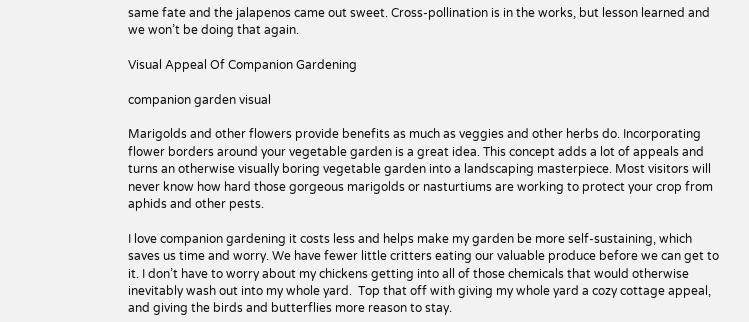same fate and the jalapenos came out sweet. Cross-pollination is in the works, but lesson learned and we won’t be doing that again.

Visual Appeal Of Companion Gardening

companion garden visual

Marigolds and other flowers provide benefits as much as veggies and other herbs do. Incorporating flower borders around your vegetable garden is a great idea. This concept adds a lot of appeals and turns an otherwise visually boring vegetable garden into a landscaping masterpiece. Most visitors will never know how hard those gorgeous marigolds or nasturtiums are working to protect your crop from aphids and other pests.

I love companion gardening it costs less and helps make my garden be more self-sustaining, which saves us time and worry. We have fewer little critters eating our valuable produce before we can get to it. I don’t have to worry about my chickens getting into all of those chemicals that would otherwise inevitably wash out into my whole yard.  Top that off with giving my whole yard a cozy cottage appeal, and giving the birds and butterflies more reason to stay.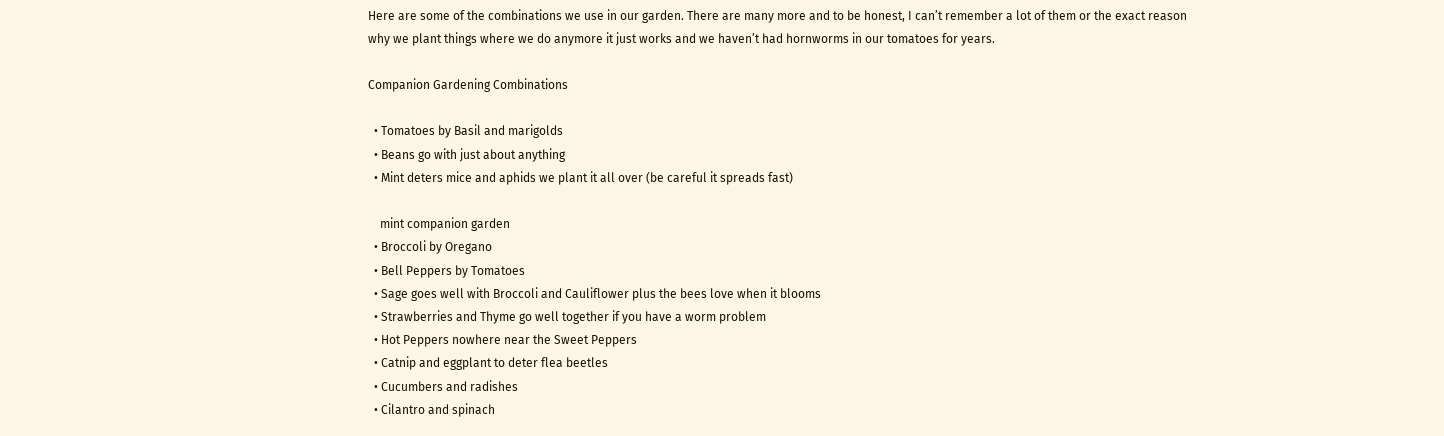Here are some of the combinations we use in our garden. There are many more and to be honest, I can’t remember a lot of them or the exact reason why we plant things where we do anymore it just works and we haven’t had hornworms in our tomatoes for years.

Companion Gardening Combinations

  • Tomatoes by Basil and marigolds
  • Beans go with just about anything
  • Mint deters mice and aphids we plant it all over (be careful it spreads fast)

    mint companion garden
  • Broccoli by Oregano
  • Bell Peppers by Tomatoes
  • Sage goes well with Broccoli and Cauliflower plus the bees love when it blooms
  • Strawberries and Thyme go well together if you have a worm problem
  • Hot Peppers nowhere near the Sweet Peppers
  • Catnip and eggplant to deter flea beetles
  • Cucumbers and radishes
  • Cilantro and spinach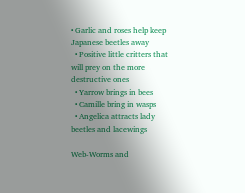• Garlic and roses help keep Japanese beetles away
  • Positive little critters that will prey on the more destructive ones
  • Yarrow brings in bees
  • Camille bring in wasps
  • Angelica attracts lady beetles and lacewings

Web-Worms and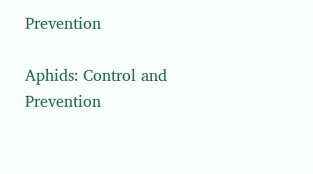Prevention

Aphids: Control and Prevention